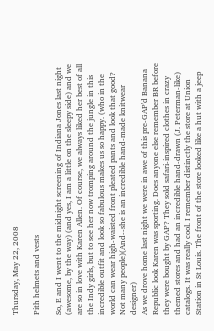Thursday, May 22, 2008

Pith helmets and vests

So, E and I went to the midnight screening of Indiana Jones last night (awesome, by the way) (and yes, I am a little on the sleepy side) and we are so in love with Karen Allen. Of course, we always liked her best of all the Indy girls, but to see her now tromping around the jungle in this incredible outfit and look so fabulous makes us so happy. (who in the world can wear high-waisted front pleated pants and look that good? Not many people)(And--she is an incredible hand-made knitwear designer)
As we drove home last night we were in awe of this pre-GAP'd Banana Republic look Karen was sporting. Does anyone else remember BR before they were bought by GAP? They sold safari-inspired clothes in crazy themed stores and had an incredible hand-drawn (J. Peterman-like) catalogs. It was really cool. I remember distinctly the store at Union Station in St Louis. The front of the store looked like a hut with a jeep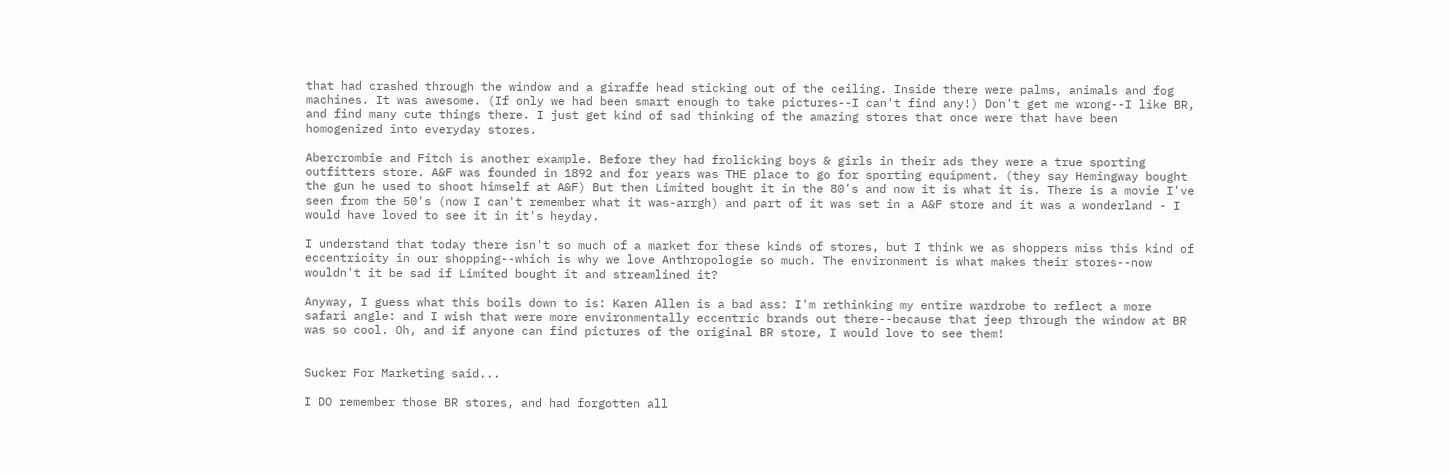that had crashed through the window and a giraffe head sticking out of the ceiling. Inside there were palms, animals and fog machines. It was awesome. (If only we had been smart enough to take pictures--I can't find any!) Don't get me wrong--I like BR, and find many cute things there. I just get kind of sad thinking of the amazing stores that once were that have been homogenized into everyday stores.

Abercrombie and Fitch is another example. Before they had frolicking boys & girls in their ads they were a true sporting outfitters store. A&F was founded in 1892 and for years was THE place to go for sporting equipment. (they say Hemingway bought the gun he used to shoot himself at A&F) But then Limited bought it in the 80's and now it is what it is. There is a movie I've seen from the 50's (now I can't remember what it was-arrgh) and part of it was set in a A&F store and it was a wonderland - I would have loved to see it in it's heyday.

I understand that today there isn't so much of a market for these kinds of stores, but I think we as shoppers miss this kind of eccentricity in our shopping--which is why we love Anthropologie so much. The environment is what makes their stores--now wouldn't it be sad if Limited bought it and streamlined it?

Anyway, I guess what this boils down to is: Karen Allen is a bad ass: I'm rethinking my entire wardrobe to reflect a more safari angle: and I wish that were more environmentally eccentric brands out there--because that jeep through the window at BR was so cool. Oh, and if anyone can find pictures of the original BR store, I would love to see them!


Sucker For Marketing said...

I DO remember those BR stores, and had forgotten all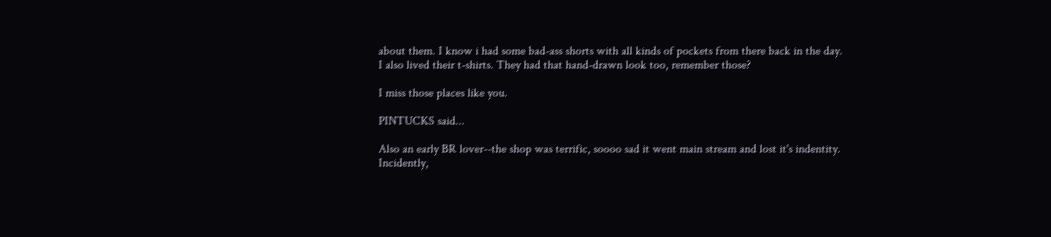about them. I know i had some bad-ass shorts with all kinds of pockets from there back in the day.
I also lived their t-shirts. They had that hand-drawn look too, remember those?

I miss those places like you.

PINTUCKS said...

Also an early BR lover--the shop was terrific, soooo sad it went main stream and lost it's indentity.
Incidently,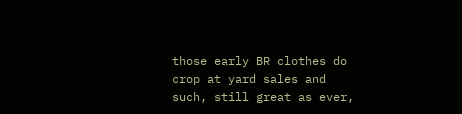those early BR clothes do crop at yard sales and such, still great as ever,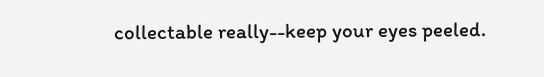collectable really--keep your eyes peeled.